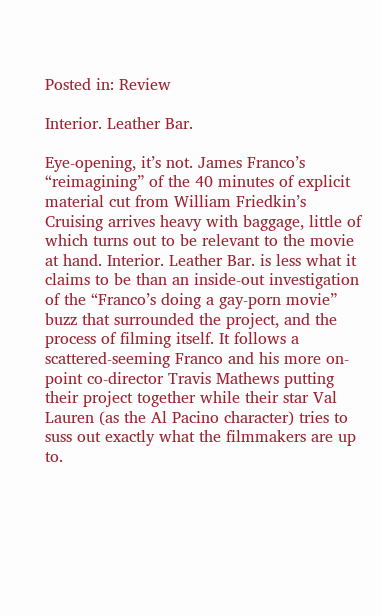Posted in: Review

Interior. Leather Bar.

Eye-opening, it’s not. James Franco’s “reimagining” of the 40 minutes of explicit material cut from William Friedkin’s Cruising arrives heavy with baggage, little of which turns out to be relevant to the movie at hand. Interior. Leather Bar. is less what it claims to be than an inside-out investigation of the “Franco’s doing a gay-porn movie” buzz that surrounded the project, and the process of filming itself. It follows a scattered-seeming Franco and his more on-point co-director Travis Mathews putting their project together while their star Val Lauren (as the Al Pacino character) tries to suss out exactly what the filmmakers are up to.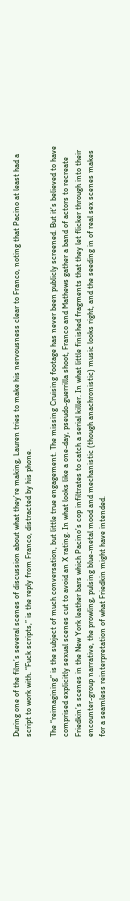During one of the film’s several scenes of discussion about what they’re making, Lauren tries to make his nervousness clear to Franco, noting that Pacino at least had a script to work with. “Fuck scripts,” is the reply from Franco, distracted by his phone.

The “reimagining” is the subject of much conversation, but little true engagement. The missing Cruising footage has never been publicly screened. But it’s believed to have comprised explicitly sexual scenes cut to avoid an X rating. In what looks like a one-day, pseudo-guerrilla shoot, Franco and Mathews gather a band of actors to recreate Friedkin’s scenes in the New York leather bars which Pacino’s cop infiltrates to catch a serial killer. In what little finished fragments that they let flicker through into their encounter-group narrative, the prowling, pulsing blue-metal mood and mechanistic (though anachronistic) music looks right, and the seeding in of real sex scenes makes for a seamless reinterpretation of what Friedkin might have intended.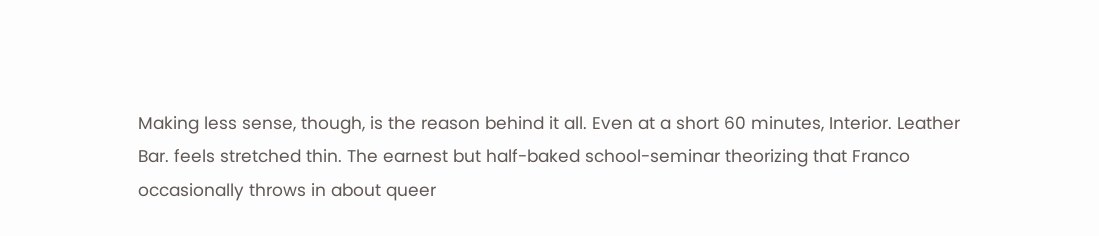Making less sense, though, is the reason behind it all. Even at a short 60 minutes, Interior. Leather Bar. feels stretched thin. The earnest but half-baked school-seminar theorizing that Franco occasionally throws in about queer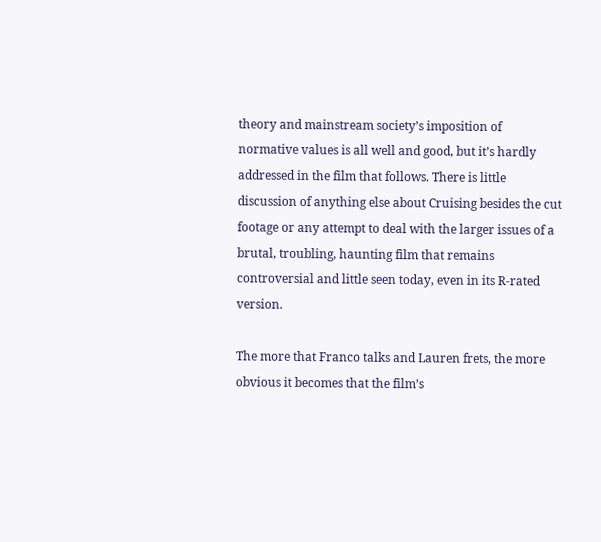theory and mainstream society’s imposition of normative values is all well and good, but it’s hardly addressed in the film that follows. There is little discussion of anything else about Cruising besides the cut footage or any attempt to deal with the larger issues of a brutal, troubling, haunting film that remains controversial and little seen today, even in its R-rated version.

The more that Franco talks and Lauren frets, the more obvious it becomes that the film’s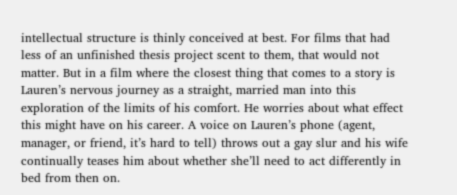intellectual structure is thinly conceived at best. For films that had less of an unfinished thesis project scent to them, that would not matter. But in a film where the closest thing that comes to a story is Lauren’s nervous journey as a straight, married man into this exploration of the limits of his comfort. He worries about what effect this might have on his career. A voice on Lauren’s phone (agent, manager, or friend, it’s hard to tell) throws out a gay slur and his wife continually teases him about whether she’ll need to act differently in bed from then on.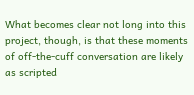What becomes clear not long into this project, though, is that these moments of off-the-cuff conversation are likely as scripted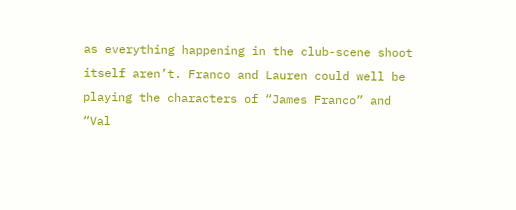as everything happening in the club-scene shoot itself aren’t. Franco and Lauren could well be playing the characters of “James Franco” and “Val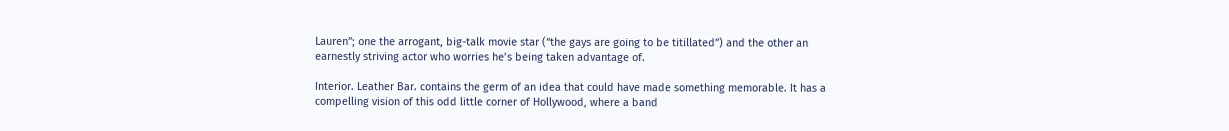Lauren”; one the arrogant, big-talk movie star (“the gays are going to be titillated”) and the other an earnestly striving actor who worries he’s being taken advantage of.

Interior. Leather Bar. contains the germ of an idea that could have made something memorable. It has a compelling vision of this odd little corner of Hollywood, where a band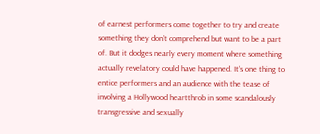of earnest performers come together to try and create something they don’t comprehend but want to be a part of. But it dodges nearly every moment where something actually revelatory could have happened. It’s one thing to entice performers and an audience with the tease of involving a Hollywood heartthrob in some scandalously transgressive and sexually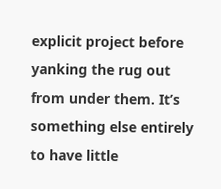explicit project before yanking the rug out from under them. It’s something else entirely to have little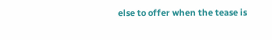else to offer when the tease is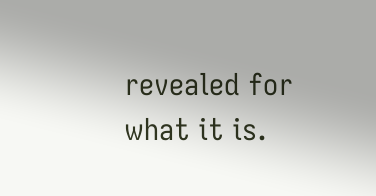revealed for what it is.